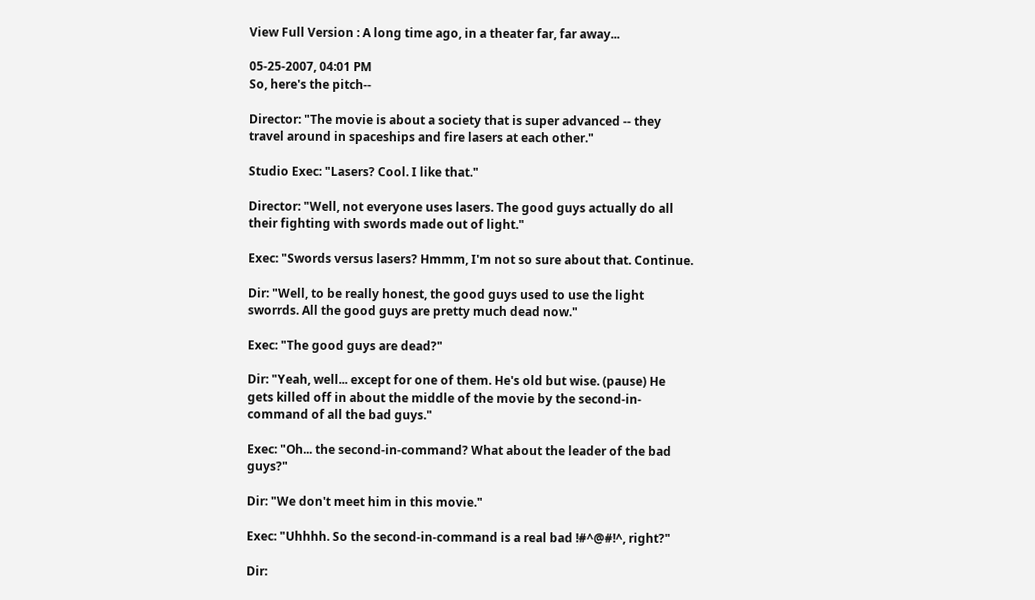View Full Version : A long time ago, in a theater far, far away...

05-25-2007, 04:01 PM
So, here's the pitch--

Director: "The movie is about a society that is super advanced -- they travel around in spaceships and fire lasers at each other."

Studio Exec: "Lasers? Cool. I like that."

Director: "Well, not everyone uses lasers. The good guys actually do all their fighting with swords made out of light."

Exec: "Swords versus lasers? Hmmm, I'm not so sure about that. Continue.

Dir: "Well, to be really honest, the good guys used to use the light sworrds. All the good guys are pretty much dead now."

Exec: "The good guys are dead?"

Dir: "Yeah, well... except for one of them. He's old but wise. (pause) He gets killed off in about the middle of the movie by the second-in-command of all the bad guys."

Exec: "Oh... the second-in-command? What about the leader of the bad guys?"

Dir: "We don't meet him in this movie."

Exec: "Uhhhh. So the second-in-command is a real bad !#^@#!^, right?"

Dir: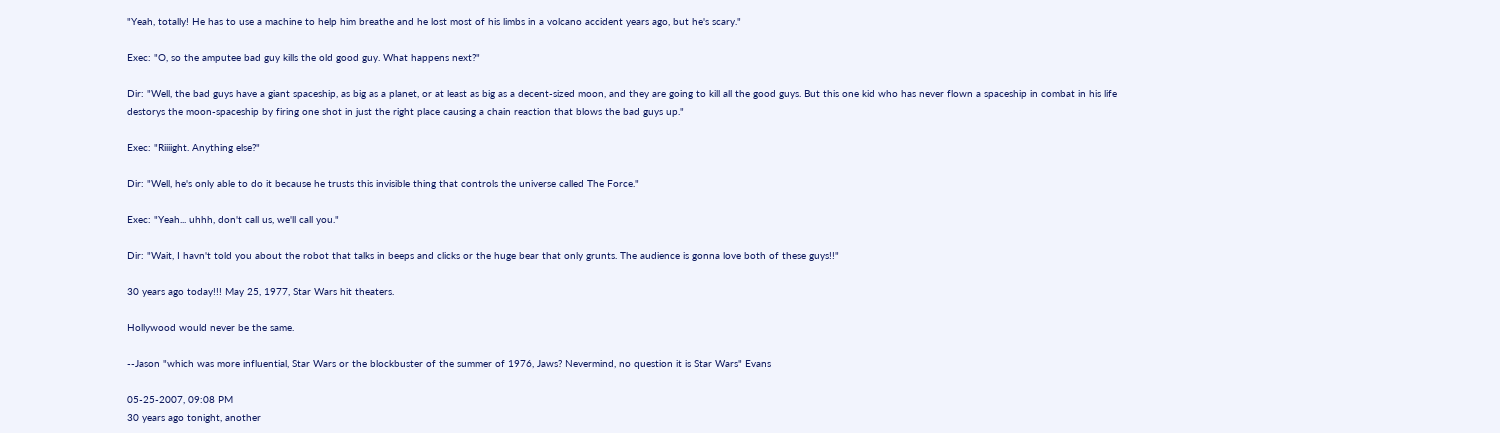"Yeah, totally! He has to use a machine to help him breathe and he lost most of his limbs in a volcano accident years ago, but he's scary."

Exec: "O, so the amputee bad guy kills the old good guy. What happens next?"

Dir: "Well, the bad guys have a giant spaceship, as big as a planet, or at least as big as a decent-sized moon, and they are going to kill all the good guys. But this one kid who has never flown a spaceship in combat in his life destorys the moon-spaceship by firing one shot in just the right place causing a chain reaction that blows the bad guys up."

Exec: "Riiiight. Anything else?"

Dir: "Well, he's only able to do it because he trusts this invisible thing that controls the universe called The Force."

Exec: "Yeah... uhhh, don't call us, we'll call you."

Dir: "Wait, I havn't told you about the robot that talks in beeps and clicks or the huge bear that only grunts. The audience is gonna love both of these guys!!"

30 years ago today!!! May 25, 1977, Star Wars hit theaters.

Hollywood would never be the same.

--Jason "which was more influential, Star Wars or the blockbuster of the summer of 1976, Jaws? Nevermind, no question it is Star Wars" Evans

05-25-2007, 09:08 PM
30 years ago tonight, another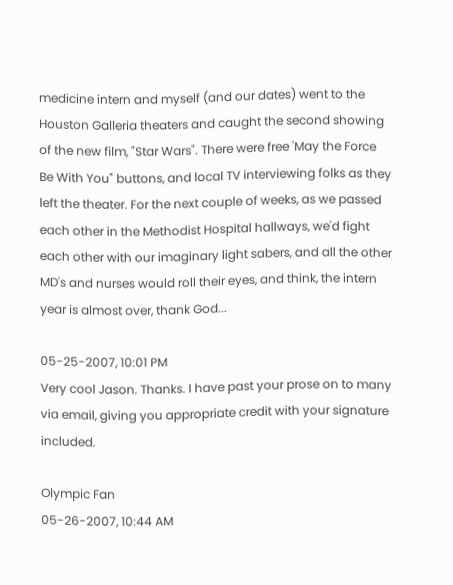medicine intern and myself (and our dates) went to the Houston Galleria theaters and caught the second showing of the new film, "Star Wars". There were free 'May the Force Be With You" buttons, and local TV interviewing folks as they left the theater. For the next couple of weeks, as we passed each other in the Methodist Hospital hallways, we'd fight each other with our imaginary light sabers, and all the other MD's and nurses would roll their eyes, and think, the intern year is almost over, thank God...

05-25-2007, 10:01 PM
Very cool Jason. Thanks. I have past your prose on to many via email, giving you appropriate credit with your signature included.

Olympic Fan
05-26-2007, 10:44 AM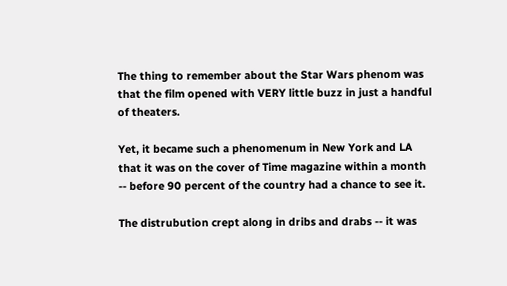The thing to remember about the Star Wars phenom was that the film opened with VERY little buzz in just a handful of theaters.

Yet, it became such a phenomenum in New York and LA that it was on the cover of Time magazine within a month -- before 90 percent of the country had a chance to see it.

The distrubution crept along in dribs and drabs -- it was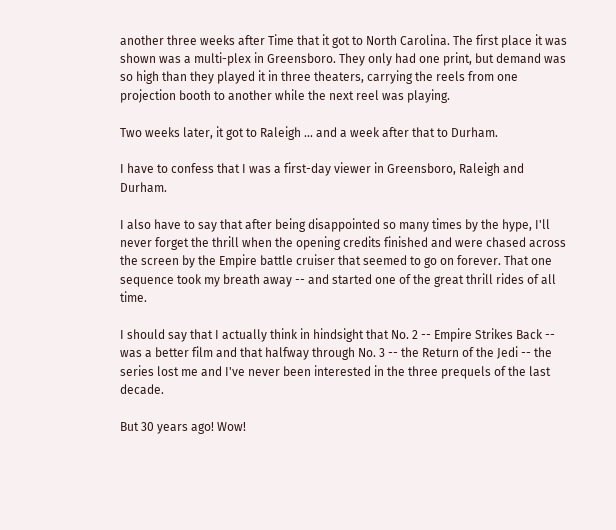another three weeks after Time that it got to North Carolina. The first place it was shown was a multi-plex in Greensboro. They only had one print, but demand was so high than they played it in three theaters, carrying the reels from one projection booth to another while the next reel was playing.

Two weeks later, it got to Raleigh ... and a week after that to Durham.

I have to confess that I was a first-day viewer in Greensboro, Raleigh and Durham.

I also have to say that after being disappointed so many times by the hype, I'll never forget the thrill when the opening credits finished and were chased across the screen by the Empire battle cruiser that seemed to go on forever. That one sequence took my breath away -- and started one of the great thrill rides of all time.

I should say that I actually think in hindsight that No. 2 -- Empire Strikes Back -- was a better film and that halfway through No. 3 -- the Return of the Jedi -- the series lost me and I've never been interested in the three prequels of the last decade.

But 30 years ago! Wow!